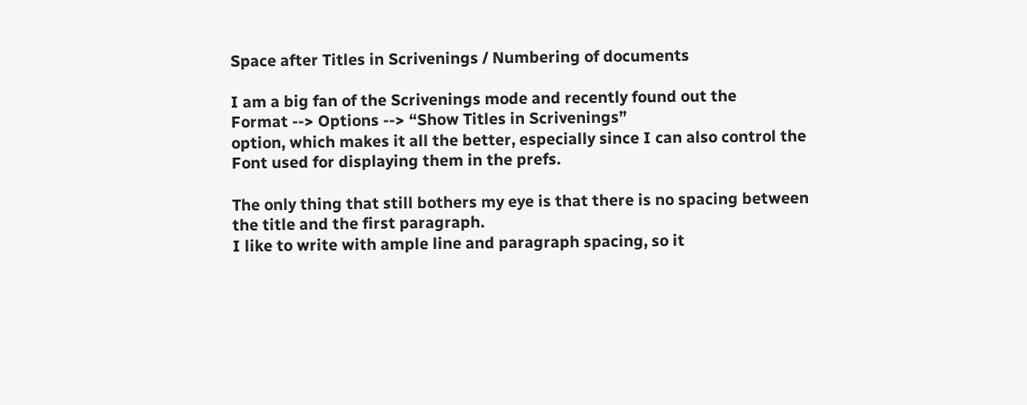Space after Titles in Scrivenings / Numbering of documents

I am a big fan of the Scrivenings mode and recently found out the
Format --> Options --> “Show Titles in Scrivenings”
option, which makes it all the better, especially since I can also control the Font used for displaying them in the prefs.

The only thing that still bothers my eye is that there is no spacing between the title and the first paragraph.
I like to write with ample line and paragraph spacing, so it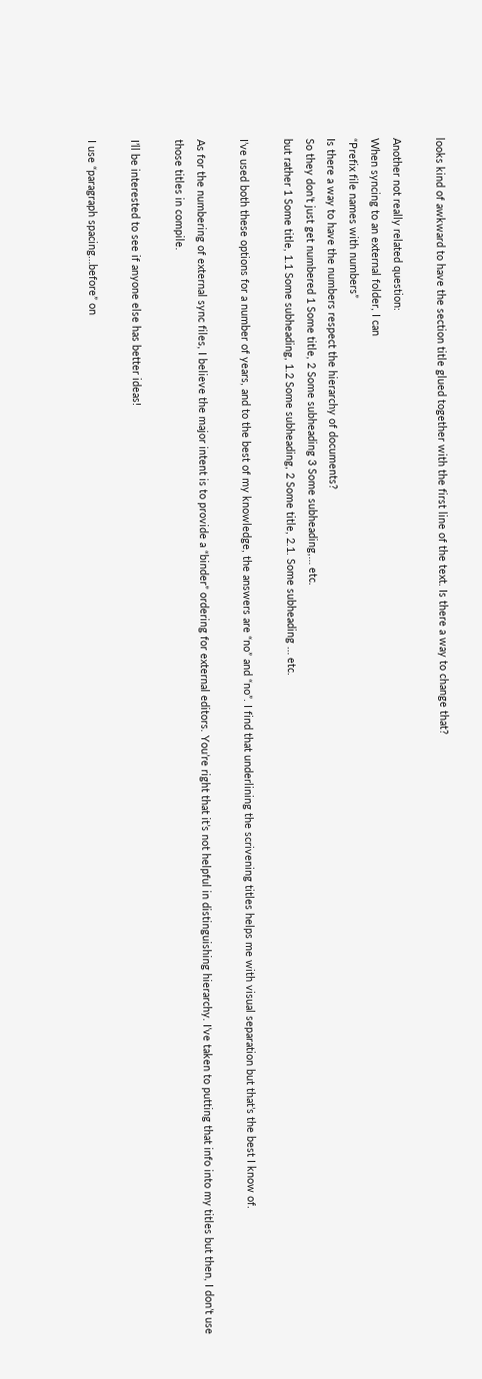looks kind of awkward to have the section title glued together with the first line of the text. Is there a way to change that?

Another not really related question:
When syncing to an external folder, I can
“Prefix file names with numbers”
Is there a way to have the numbers respect the hierarchy of documents?
So they don’t just get numbered 1 Some title, 2 Some subheading 3 Some subheading,… etc.
but rather 1 Some title, 1.1 Some subheading, 1.2 Some subheading, 2 Some title, 2.1. Some subheading … etc.

I’ve used both these options for a number of years, and to the best of my knowledge, the answers are “no” and “no”. I find that underlining the scrivening titles helps me with visual separation but that’s the best I know of.

As for the numbering of external sync files, I believe the major intent is to provide a “binder” ordering for external editors. You’re right that it’s not helpful in distinguishing hierarchy. I’ve taken to putting that info into my titles but then, I don’t use those titles in compile.

I’ll be interested to see if anyone else has better ideas!

I use “paragraph spacing…before” on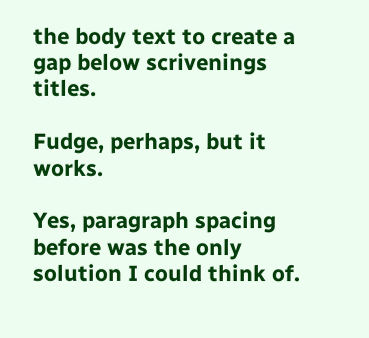the body text to create a gap below scrivenings titles.

Fudge, perhaps, but it works.

Yes, paragraph spacing before was the only solution I could think of.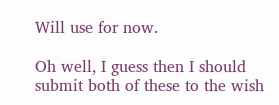Will use for now.

Oh well, I guess then I should submit both of these to the wish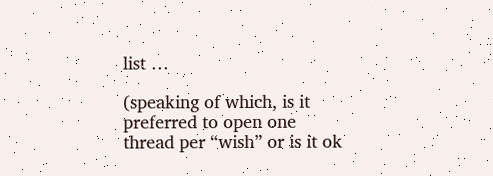list …

(speaking of which, is it preferred to open one thread per “wish” or is it ok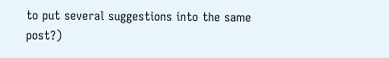to put several suggestions into the same post?)